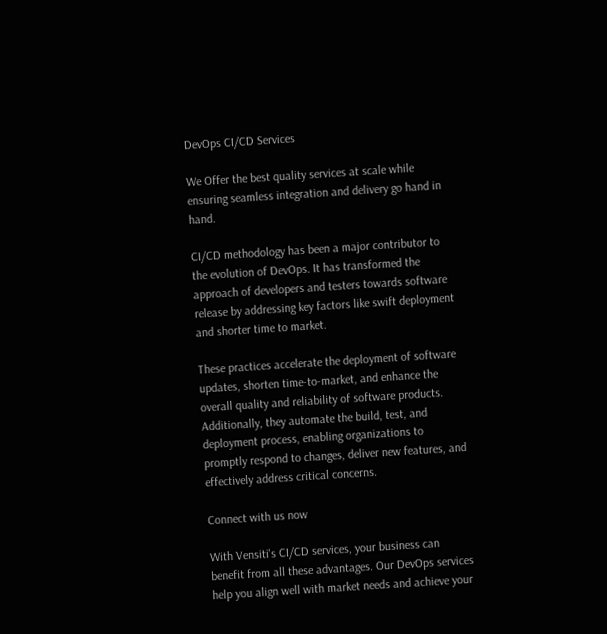DevOps CI/CD Services

We Offer the best quality services at scale while ensuring seamless integration and delivery go hand in hand.

CI/CD methodology has been a major contributor to the evolution of DevOps. It has transformed the approach of developers and testers towards software release by addressing key factors like swift deployment and shorter time to market.

These practices accelerate the deployment of software updates, shorten time-to-market, and enhance the overall quality and reliability of software products. Additionally, they automate the build, test, and deployment process, enabling organizations to promptly respond to changes, deliver new features, and effectively address critical concerns.

Connect with us now

With Vensiti's CI/CD services, your business can benefit from all these advantages. Our DevOps services help you align well with market needs and achieve your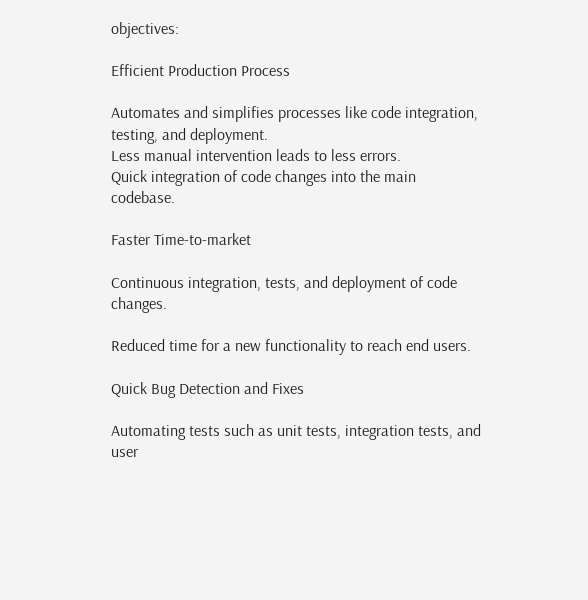objectives:

Efficient Production Process

Automates and simplifies processes like code integration, testing, and deployment.
Less manual intervention leads to less errors.
Quick integration of code changes into the main codebase.

Faster Time-to-market

Continuous integration, tests, and deployment of code changes.

Reduced time for a new functionality to reach end users.

Quick Bug Detection and Fixes

Automating tests such as unit tests, integration tests, and user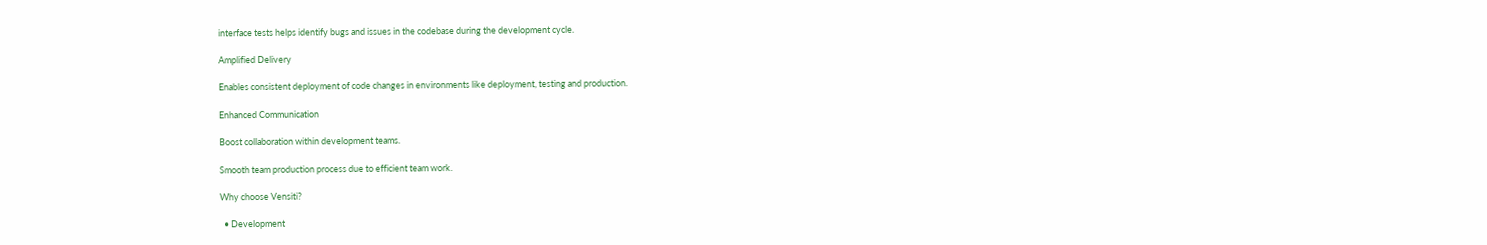interface tests helps identify bugs and issues in the codebase during the development cycle.

Amplified Delivery

Enables consistent deployment of code changes in environments like deployment, testing and production.

Enhanced Communication

Boost collaboration within development teams.

Smooth team production process due to efficient team work.

Why choose Vensiti?

  • Development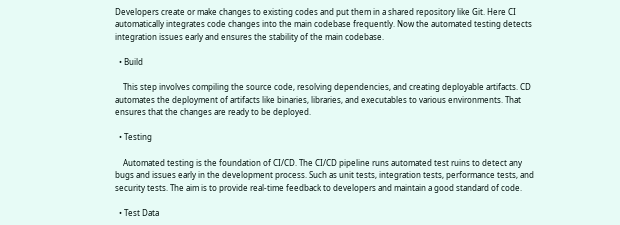Developers create or make changes to existing codes and put them in a shared repository like Git. Here CI automatically integrates code changes into the main codebase frequently. Now the automated testing detects integration issues early and ensures the stability of the main codebase.

  • Build

    This step involves compiling the source code, resolving dependencies, and creating deployable artifacts. CD automates the deployment of artifacts like binaries, libraries, and executables to various environments. That ensures that the changes are ready to be deployed.

  • Testing

    Automated testing is the foundation of CI/CD. The CI/CD pipeline runs automated test ruins to detect any bugs and issues early in the development process. Such as unit tests, integration tests, performance tests, and security tests. The aim is to provide real-time feedback to developers and maintain a good standard of code.

  • Test Data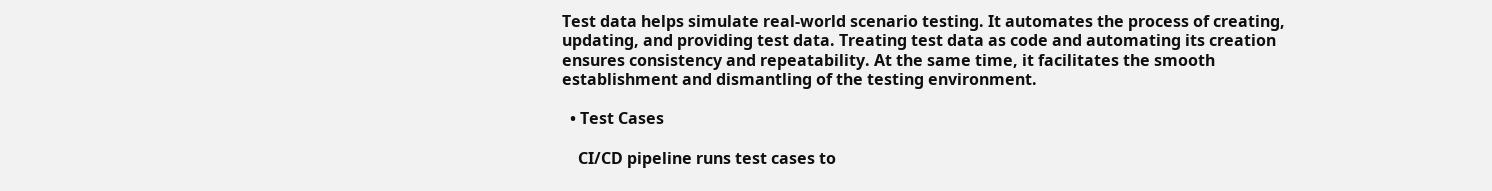Test data helps simulate real-world scenario testing. It automates the process of creating, updating, and providing test data. Treating test data as code and automating its creation ensures consistency and repeatability. At the same time, it facilitates the smooth establishment and dismantling of the testing environment.

  • Test Cases

    CI/CD pipeline runs test cases to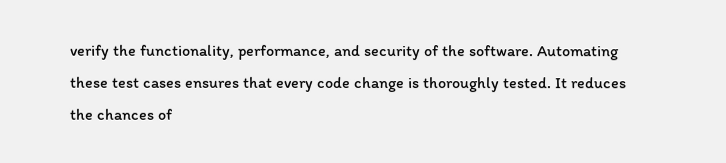verify the functionality, performance, and security of the software. Automating these test cases ensures that every code change is thoroughly tested. It reduces the chances of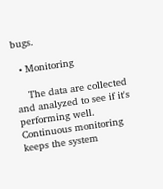bugs.

  • Monitoring

    The data are collected and analyzed to see if it's performing well. Continuous monitoring keeps the system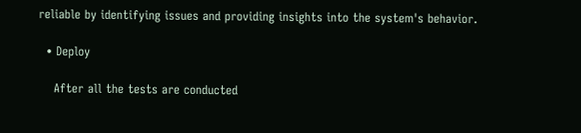reliable by identifying issues and providing insights into the system's behavior.

  • Deploy

    After all the tests are conducted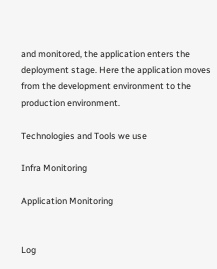and monitored, the application enters the deployment stage. Here the application moves from the development environment to the production environment.

Technologies and Tools we use

Infra Monitoring

Application Monitoring


Log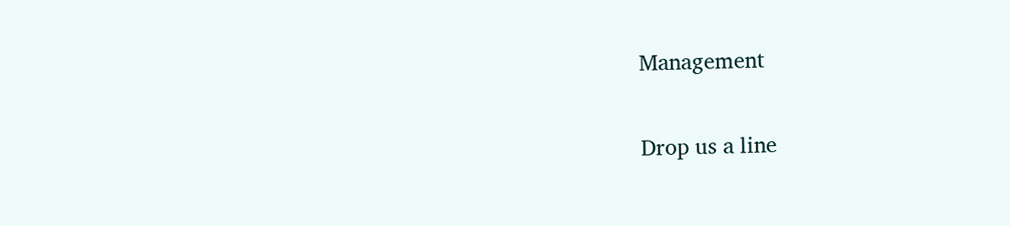Management


Drop us a line